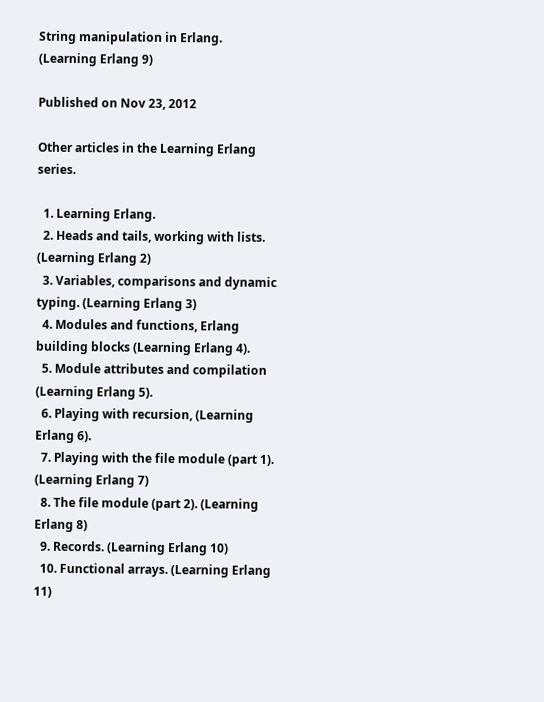String manipulation in Erlang. (Learning Erlang 9)

Published on Nov 23, 2012

Other articles in the Learning Erlang series.

  1. Learning Erlang.
  2. Heads and tails, working with lists. (Learning Erlang 2)
  3. Variables, comparisons and dynamic typing. (Learning Erlang 3)
  4. Modules and functions, Erlang building blocks (Learning Erlang 4).
  5. Module attributes and compilation (Learning Erlang 5).
  6. Playing with recursion, (Learning Erlang 6).
  7. Playing with the file module (part 1). (Learning Erlang 7)
  8. The file module (part 2). (Learning Erlang 8)
  9. Records. (Learning Erlang 10)
  10. Functional arrays. (Learning Erlang 11)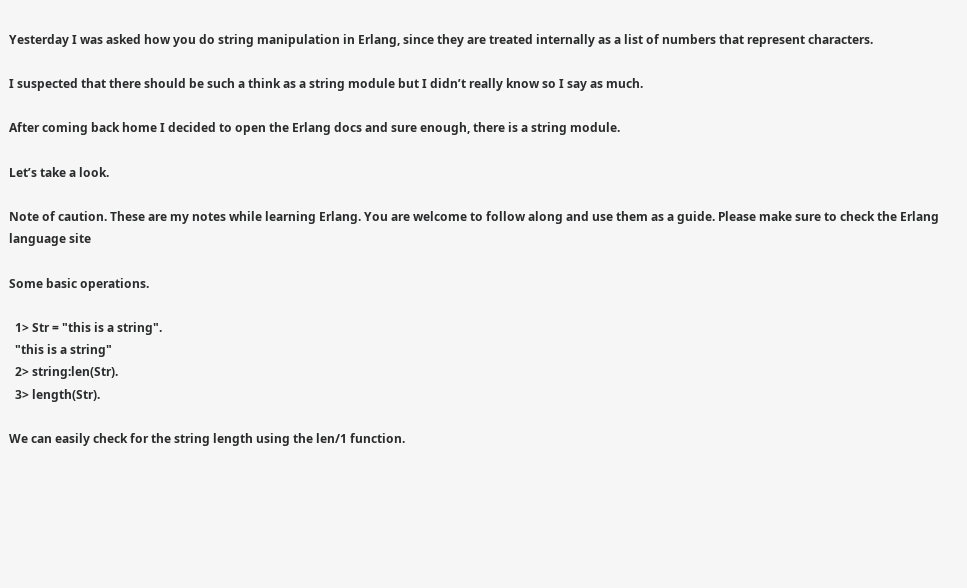Yesterday I was asked how you do string manipulation in Erlang, since they are treated internally as a list of numbers that represent characters.

I suspected that there should be such a think as a string module but I didn’t really know so I say as much.

After coming back home I decided to open the Erlang docs and sure enough, there is a string module.

Let’s take a look.

Note of caution. These are my notes while learning Erlang. You are welcome to follow along and use them as a guide. Please make sure to check the Erlang language site

Some basic operations.

  1> Str = "this is a string".
  "this is a string"
  2> string:len(Str).
  3> length(Str).

We can easily check for the string length using the len/1 function.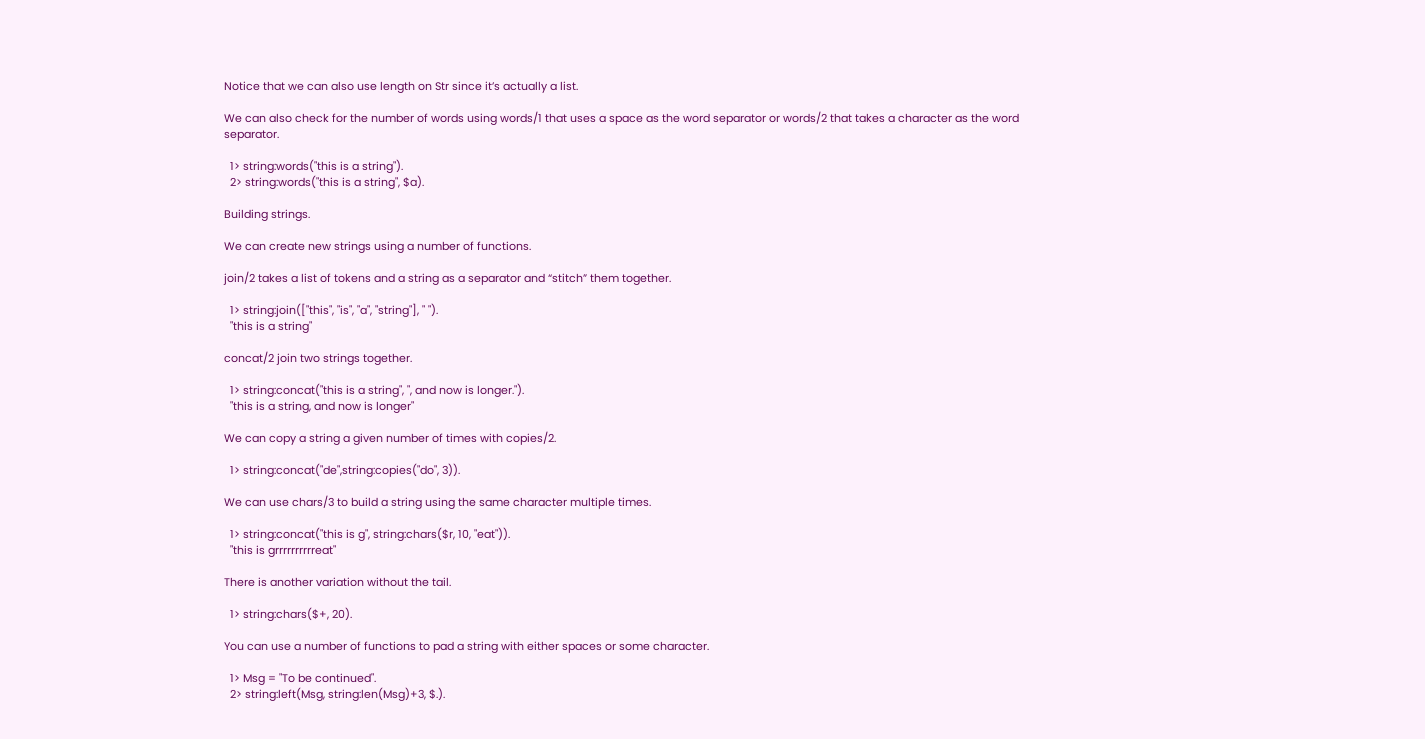Notice that we can also use length on Str since it’s actually a list.

We can also check for the number of words using words/1 that uses a space as the word separator or words/2 that takes a character as the word separator.

  1> string:words("this is a string").
  2> string:words("this is a string", $a).

Building strings.

We can create new strings using a number of functions.

join/2 takes a list of tokens and a string as a separator and “stitch” them together.

  1> string:join(["this", "is", "a", "string"], " ").
  "this is a string"

concat/2 join two strings together.

  1> string:concat("this is a string", ", and now is longer.").
  "this is a string, and now is longer"

We can copy a string a given number of times with copies/2.

  1> string:concat("de",string:copies("do", 3)).

We can use chars/3 to build a string using the same character multiple times.

  1> string:concat("this is g", string:chars($r, 10, "eat")).
  "this is grrrrrrrrrreat"

There is another variation without the tail.

  1> string:chars($+, 20).

You can use a number of functions to pad a string with either spaces or some character.

  1> Msg = "To be continued".
  2> string:left(Msg, string:len(Msg)+3, $.).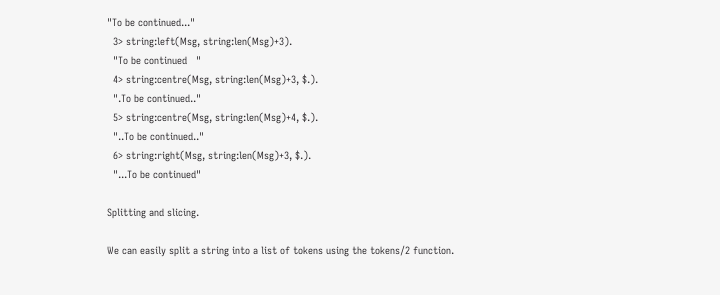"To be continued..."
  3> string:left(Msg, string:len(Msg)+3).
  "To be continued   "
  4> string:centre(Msg, string:len(Msg)+3, $.).
  ".To be continued.."
  5> string:centre(Msg, string:len(Msg)+4, $.).
  "..To be continued.."
  6> string:right(Msg, string:len(Msg)+3, $.).
  "...To be continued"

Splitting and slicing.

We can easily split a string into a list of tokens using the tokens/2 function.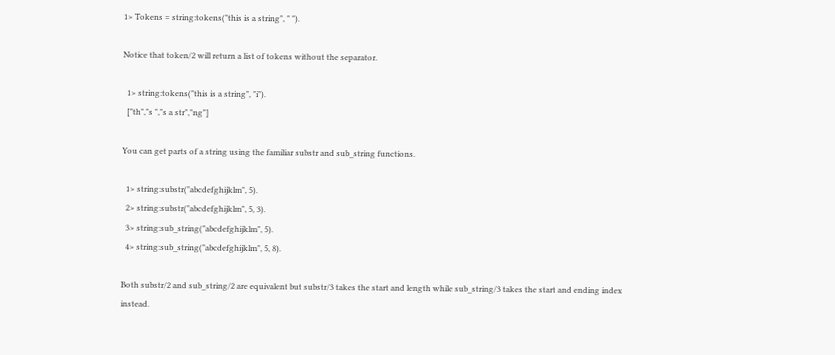1> Tokens = string:tokens("this is a string", " ").

Notice that token/2 will return a list of tokens without the separator.

  1> string:tokens("this is a string", "i").
  ["th","s ","s a str","ng"]

You can get parts of a string using the familiar substr and sub_string functions.

  1> string:substr("abcdefghijklm", 5).
  2> string:substr("abcdefghijklm", 5, 3).
  3> string:sub_string("abcdefghijklm", 5).
  4> string:sub_string("abcdefghijklm", 5, 8).

Both substr/2 and sub_string/2 are equivalent but substr/3 takes the start and length while sub_string/3 takes the start and ending index instead.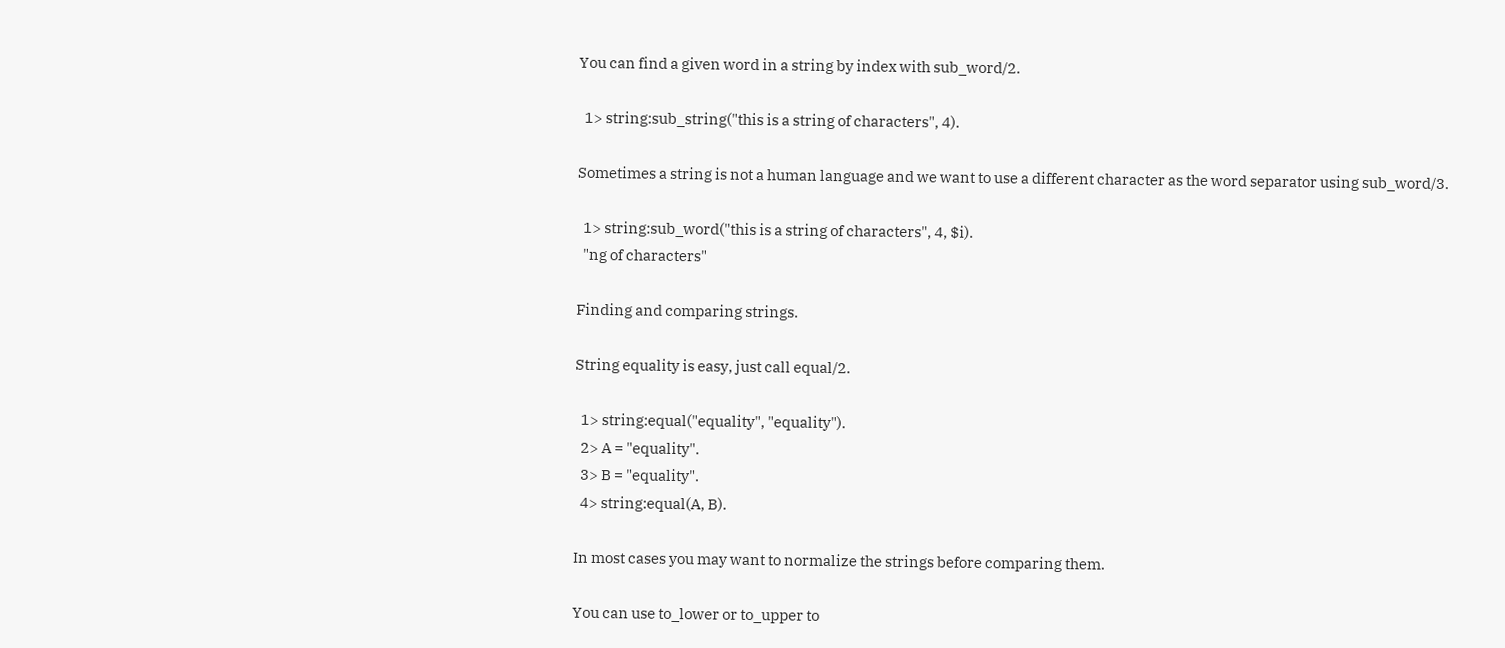You can find a given word in a string by index with sub_word/2.

  1> string:sub_string("this is a string of characters", 4).

Sometimes a string is not a human language and we want to use a different character as the word separator using sub_word/3.

  1> string:sub_word("this is a string of characters", 4, $i).
  "ng of characters"

Finding and comparing strings.

String equality is easy, just call equal/2.

  1> string:equal("equality", "equality").
  2> A = "equality".
  3> B = "equality".
  4> string:equal(A, B).

In most cases you may want to normalize the strings before comparing them.

You can use to_lower or to_upper to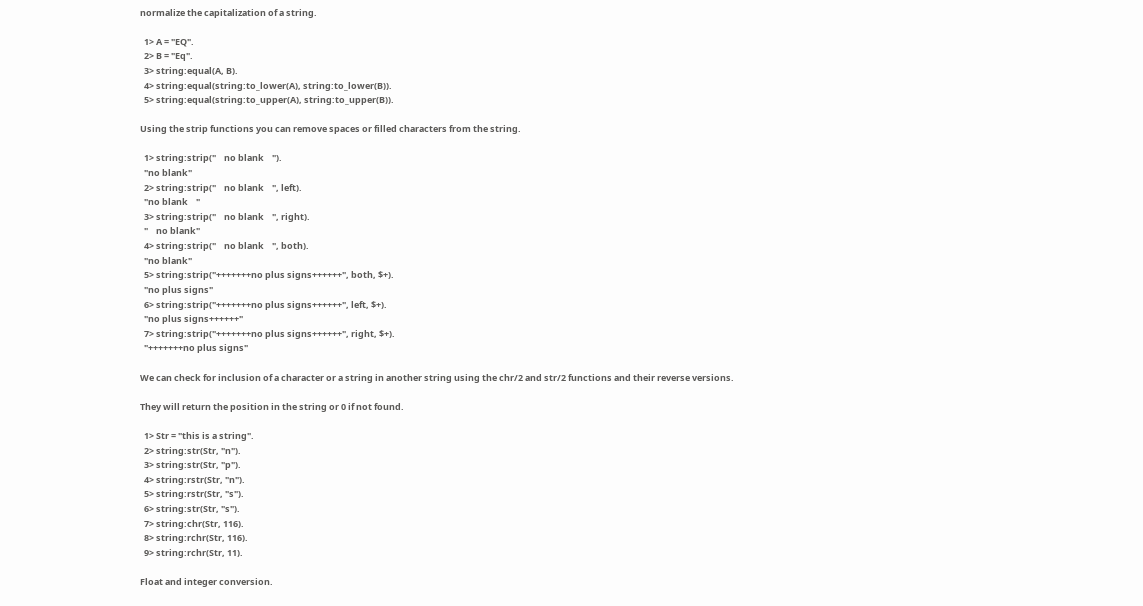normalize the capitalization of a string.

  1> A = "EQ".
  2> B = "Eq".
  3> string:equal(A, B).
  4> string:equal(string:to_lower(A), string:to_lower(B)).
  5> string:equal(string:to_upper(A), string:to_upper(B)).

Using the strip functions you can remove spaces or filled characters from the string.

  1> string:strip("    no blank    ").
  "no blank"
  2> string:strip("    no blank    ", left).
  "no blank    "
  3> string:strip("    no blank    ", right).
  "    no blank"
  4> string:strip("    no blank    ", both).
  "no blank"
  5> string:strip("+++++++no plus signs++++++", both, $+).
  "no plus signs"
  6> string:strip("+++++++no plus signs++++++", left, $+).
  "no plus signs++++++"
  7> string:strip("+++++++no plus signs++++++", right, $+).
  "+++++++no plus signs"

We can check for inclusion of a character or a string in another string using the chr/2 and str/2 functions and their reverse versions.

They will return the position in the string or 0 if not found.

  1> Str = "this is a string".
  2> string:str(Str, "n").
  3> string:str(Str, "p").
  4> string:rstr(Str, "n").
  5> string:rstr(Str, "s").
  6> string:str(Str, "s").
  7> string:chr(Str, 116).
  8> string:rchr(Str, 116).
  9> string:rchr(Str, 11).

Float and integer conversion.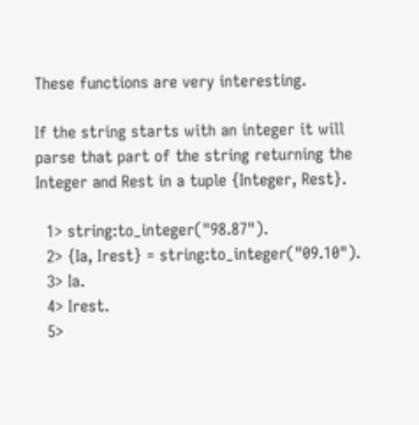These functions are very interesting.

If the string starts with an integer it will parse that part of the string returning the Integer and Rest in a tuple {Integer, Rest}.

  1> string:to_integer("98.87").
  2> {Ia, Irest} = string:to_integer("09.10").
  3> Ia.
  4> Irest.
  5>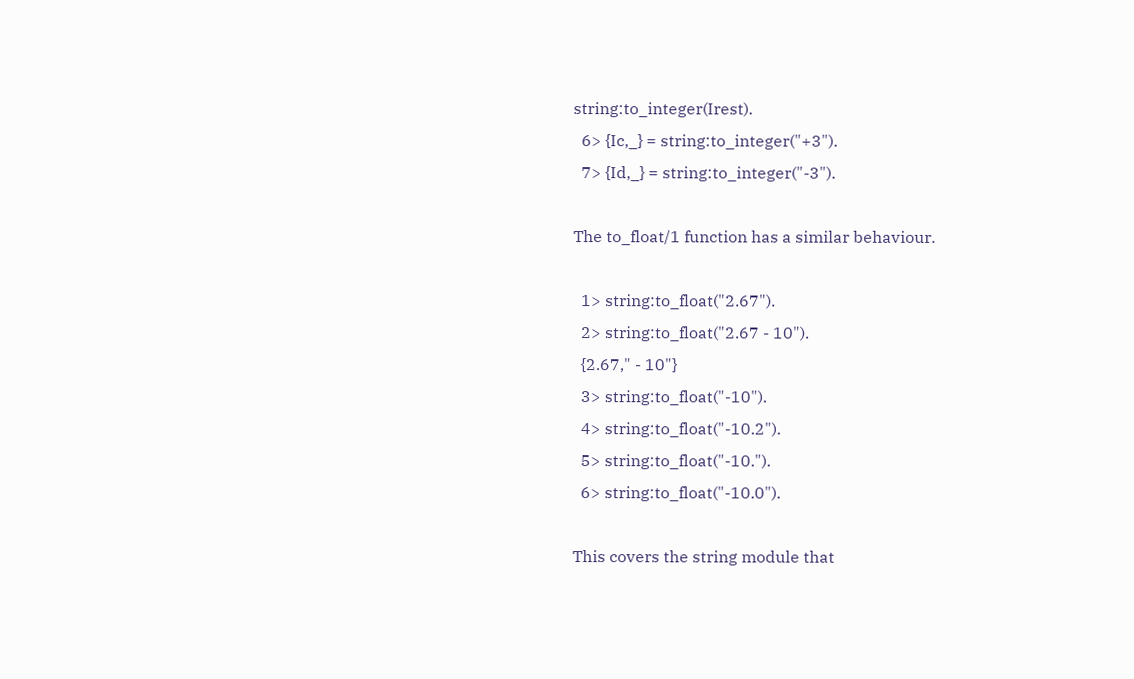string:to_integer(Irest).
  6> {Ic,_} = string:to_integer("+3").
  7> {Id,_} = string:to_integer("-3").

The to_float/1 function has a similar behaviour.

  1> string:to_float("2.67").
  2> string:to_float("2.67 - 10").
  {2.67," - 10"}
  3> string:to_float("-10").
  4> string:to_float("-10.2").
  5> string:to_float("-10.").
  6> string:to_float("-10.0").

This covers the string module that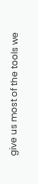give us most of the tools we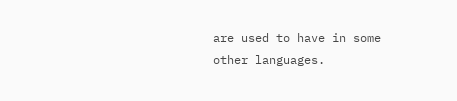are used to have in some other languages.